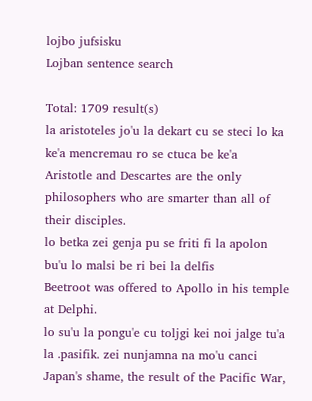lojbo jufsisku
Lojban sentence search

Total: 1709 result(s)
la aristoteles jo'u la dekart cu se steci lo ka ke'a mencremau ro se ctuca be ke'a
Aristotle and Descartes are the only philosophers who are smarter than all of their disciples.
lo betka zei genja pu se friti fi la apolon bu'u lo malsi be ri bei la delfis
Beetroot was offered to Apollo in his temple at Delphi.
lo su'u la pongu'e cu toljgi kei noi jalge tu'a la .pasifik. zei nunjamna na mo'u canci
Japan's shame, the result of the Pacific War,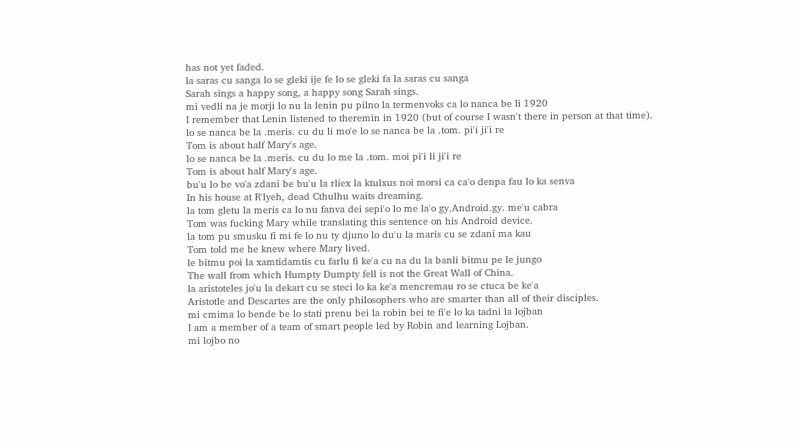has not yet faded.
la saras cu sanga lo se gleki ije fe lo se gleki fa la saras cu sanga
Sarah sings a happy song, a happy song Sarah sings.
mi vedli na je morji lo nu la lenin pu pilno la termenvoks ca lo nanca be li 1920
I remember that Lenin listened to theremin in 1920 (but of course I wasn't there in person at that time).
lo se nanca be la .meris. cu du li mo'e lo se nanca be la .tom. pi'i ji'i re
Tom is about half Mary's age.
lo se nanca be la .meris. cu du lo me la .tom. moi pi'i li ji'i re
Tom is about half Mary's age.
bu'u lo be vo'a zdani be bu'u la rliex la ktulxus noi morsi ca ca'o denpa fau lo ka senva
In his house at R'lyeh, dead Cthulhu waits dreaming.
la tom gletu la meris ca lo nu fanva dei sepi'o lo me la'o gy.Android.gy. me'u cabra
Tom was fucking Mary while translating this sentence on his Android device.
la tom pu smusku fi mi fe lo nu ty djuno lo du'u la maris cu se zdani ma kau
Tom told me he knew where Mary lived.
le bitmu poi la xamtidamtis cu farlu fi ke'a cu na du la banli bitmu pe le jungo
The wall from which Humpty Dumpty fell is not the Great Wall of China.
la aristoteles jo'u la dekart cu se steci lo ka ke'a mencremau ro se ctuca be ke'a
Aristotle and Descartes are the only philosophers who are smarter than all of their disciples.
mi cmima lo bende be lo stati prenu bei la robin bei te fi'e lo ka tadni la lojban
I am a member of a team of smart people led by Robin and learning Lojban.
mi lojbo no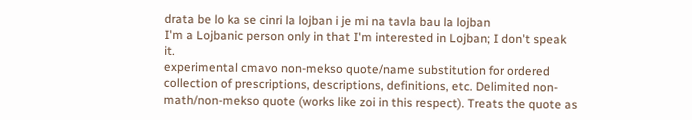drata be lo ka se cinri la lojban i je mi na tavla bau la lojban
I'm a Lojbanic person only in that I'm interested in Lojban; I don't speak it.
experimental cmavo non-mekso quote/name substitution for ordered collection of prescriptions, descriptions, definitions, etc. Delimited non-math/non-mekso quote (works like zoi in this respect). Treats the quote as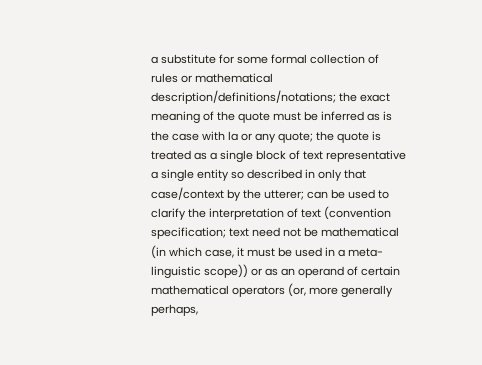a substitute for some formal collection of rules or mathematical description/definitions/notations; the exact meaning of the quote must be inferred as is the case with la or any quote; the quote is treated as a single block of text representative a single entity so described in only that case/context by the utterer; can be used to clarify the interpretation of text (convention specification; text need not be mathematical (in which case, it must be used in a meta-linguistic scope)) or as an operand of certain mathematical operators (or, more generally perhaps,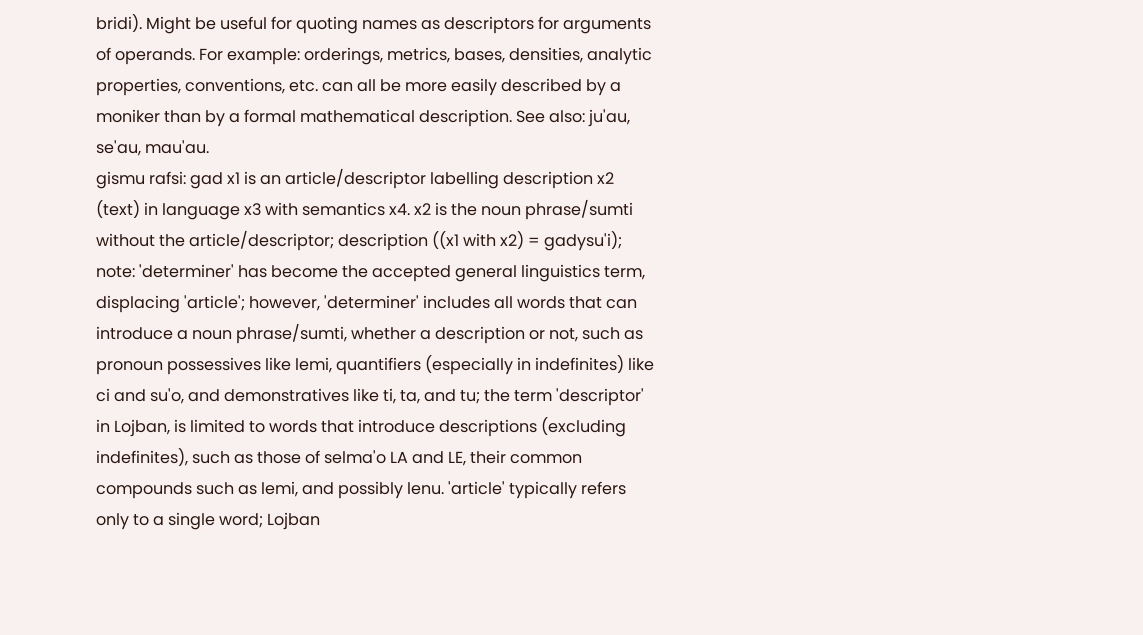bridi). Might be useful for quoting names as descriptors for arguments of operands. For example: orderings, metrics, bases, densities, analytic properties, conventions, etc. can all be more easily described by a moniker than by a formal mathematical description. See also: ju'au, se'au, mau'au.
gismu rafsi: gad x1 is an article/descriptor labelling description x2 (text) in language x3 with semantics x4. x2 is the noun phrase/sumti without the article/descriptor; description ((x1 with x2) = gadysu'i); note: 'determiner' has become the accepted general linguistics term, displacing 'article'; however, 'determiner' includes all words that can introduce a noun phrase/sumti, whether a description or not, such as pronoun possessives like lemi, quantifiers (especially in indefinites) like ci and su'o, and demonstratives like ti, ta, and tu; the term 'descriptor' in Lojban, is limited to words that introduce descriptions (excluding indefinites), such as those of selma'o LA and LE, their common compounds such as lemi, and possibly lenu. 'article' typically refers only to a single word; Lojban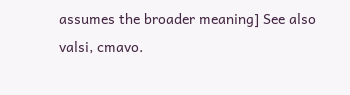assumes the broader meaning] See also valsi, cmavo.